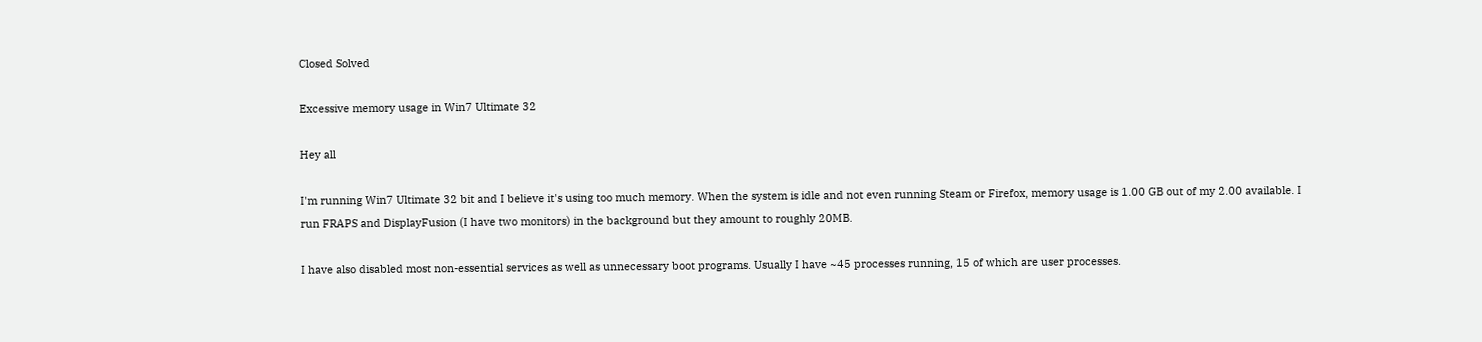Closed Solved

Excessive memory usage in Win7 Ultimate 32

Hey all

I'm running Win7 Ultimate 32 bit and I believe it's using too much memory. When the system is idle and not even running Steam or Firefox, memory usage is 1.00 GB out of my 2.00 available. I run FRAPS and DisplayFusion (I have two monitors) in the background but they amount to roughly 20MB.

I have also disabled most non-essential services as well as unnecessary boot programs. Usually I have ~45 processes running, 15 of which are user processes.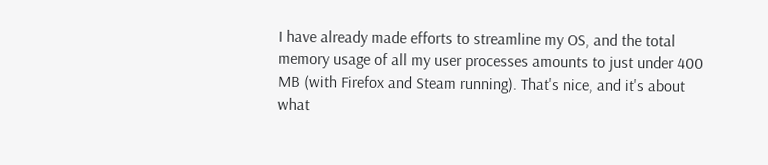I have already made efforts to streamline my OS, and the total memory usage of all my user processes amounts to just under 400 MB (with Firefox and Steam running). That's nice, and it's about what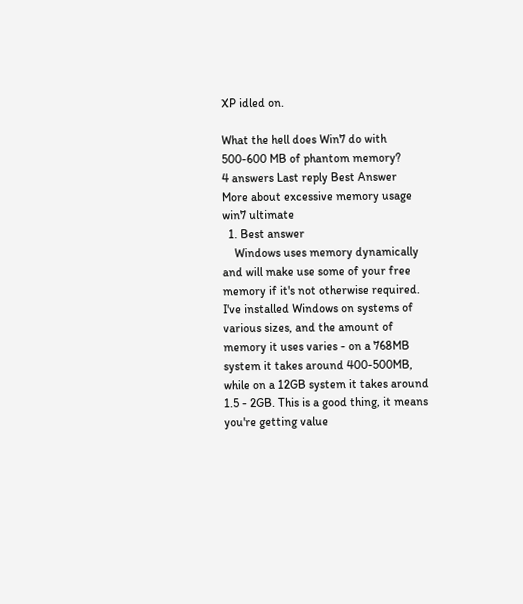XP idled on.

What the hell does Win7 do with 500-600 MB of phantom memory?
4 answers Last reply Best Answer
More about excessive memory usage win7 ultimate
  1. Best answer
    Windows uses memory dynamically and will make use some of your free memory if it's not otherwise required. I've installed Windows on systems of various sizes, and the amount of memory it uses varies - on a 768MB system it takes around 400-500MB, while on a 12GB system it takes around 1.5 - 2GB. This is a good thing, it means you're getting value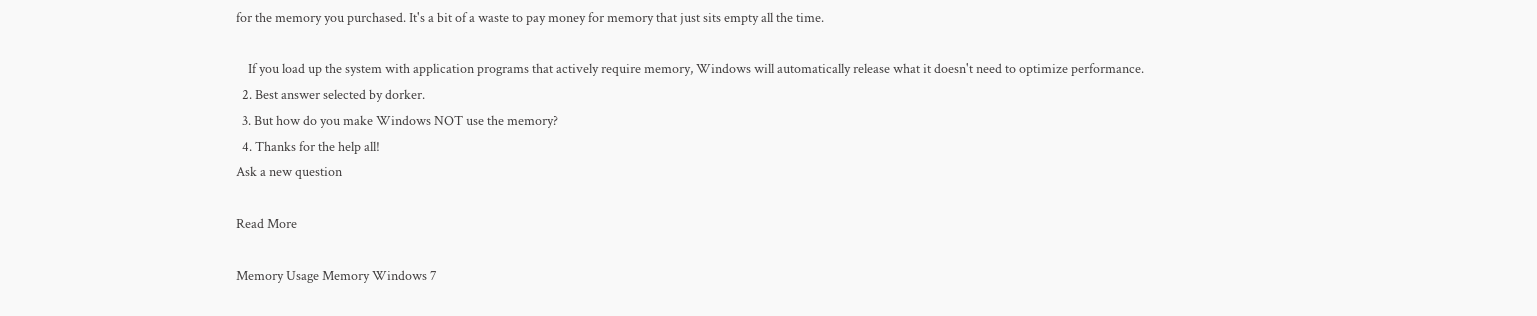for the memory you purchased. It's a bit of a waste to pay money for memory that just sits empty all the time.

    If you load up the system with application programs that actively require memory, Windows will automatically release what it doesn't need to optimize performance.
  2. Best answer selected by dorker.
  3. But how do you make Windows NOT use the memory?
  4. Thanks for the help all!
Ask a new question

Read More

Memory Usage Memory Windows 7